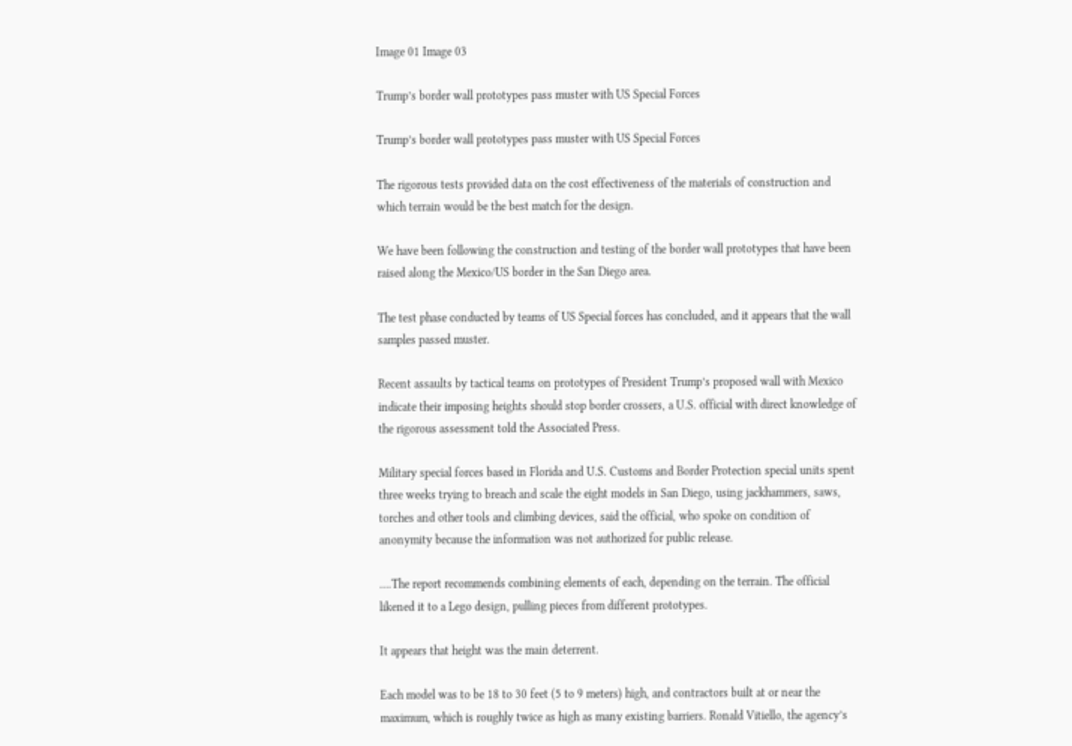Image 01 Image 03

Trump’s border wall prototypes pass muster with US Special Forces

Trump’s border wall prototypes pass muster with US Special Forces

The rigorous tests provided data on the cost effectiveness of the materials of construction and which terrain would be the best match for the design.

We have been following the construction and testing of the border wall prototypes that have been raised along the Mexico/US border in the San Diego area.

The test phase conducted by teams of US Special forces has concluded, and it appears that the wall samples passed muster.

Recent assaults by tactical teams on prototypes of President Trump’s proposed wall with Mexico indicate their imposing heights should stop border crossers, a U.S. official with direct knowledge of the rigorous assessment told the Associated Press.

Military special forces based in Florida and U.S. Customs and Border Protection special units spent three weeks trying to breach and scale the eight models in San Diego, using jackhammers, saws, torches and other tools and climbing devices, said the official, who spoke on condition of anonymity because the information was not authorized for public release.

….The report recommends combining elements of each, depending on the terrain. The official likened it to a Lego design, pulling pieces from different prototypes.

It appears that height was the main deterrent.

Each model was to be 18 to 30 feet (5 to 9 meters) high, and contractors built at or near the maximum, which is roughly twice as high as many existing barriers. Ronald Vitiello, the agency’s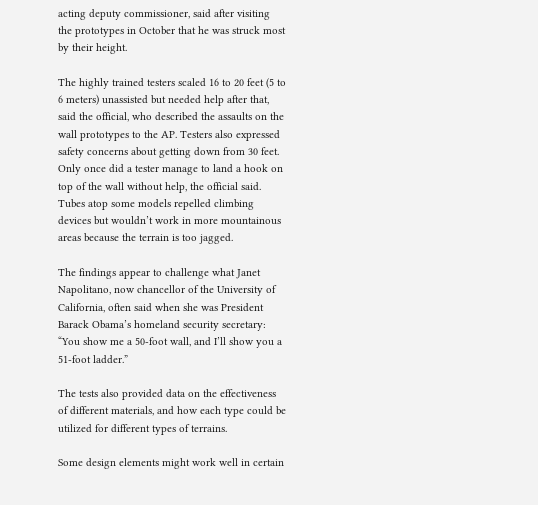acting deputy commissioner, said after visiting the prototypes in October that he was struck most by their height.

The highly trained testers scaled 16 to 20 feet (5 to 6 meters) unassisted but needed help after that, said the official, who described the assaults on the wall prototypes to the AP. Testers also expressed safety concerns about getting down from 30 feet.
Only once did a tester manage to land a hook on top of the wall without help, the official said. Tubes atop some models repelled climbing devices but wouldn’t work in more mountainous areas because the terrain is too jagged.

The findings appear to challenge what Janet Napolitano, now chancellor of the University of California, often said when she was President Barack Obama’s homeland security secretary: “You show me a 50-foot wall, and I’ll show you a 51-foot ladder.”

The tests also provided data on the effectiveness of different materials, and how each type could be utilized for different types of terrains.

Some design elements might work well in certain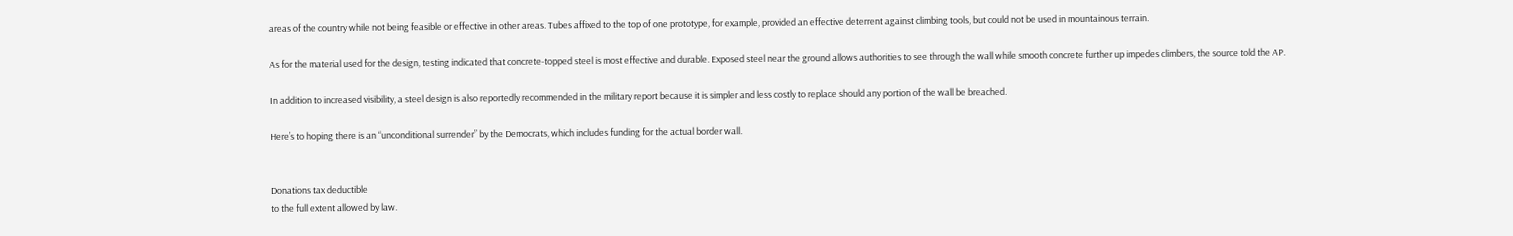areas of the country while not being feasible or effective in other areas. Tubes affixed to the top of one prototype, for example, provided an effective deterrent against climbing tools, but could not be used in mountainous terrain.

As for the material used for the design, testing indicated that concrete-topped steel is most effective and durable. Exposed steel near the ground allows authorities to see through the wall while smooth concrete further up impedes climbers, the source told the AP.

In addition to increased visibility, a steel design is also reportedly recommended in the military report because it is simpler and less costly to replace should any portion of the wall be breached.

Here’s to hoping there is an “unconditional surrender” by the Democrats, which includes funding for the actual border wall.


Donations tax deductible
to the full extent allowed by law.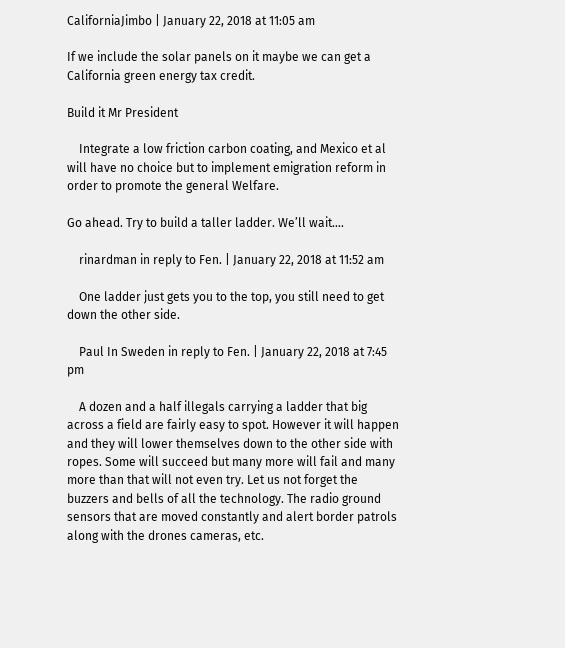CaliforniaJimbo | January 22, 2018 at 11:05 am

If we include the solar panels on it maybe we can get a California green energy tax credit.

Build it Mr President

    Integrate a low friction carbon coating, and Mexico et al will have no choice but to implement emigration reform in order to promote the general Welfare.

Go ahead. Try to build a taller ladder. We’ll wait….

    rinardman in reply to Fen. | January 22, 2018 at 11:52 am

    One ladder just gets you to the top, you still need to get down the other side.

    Paul In Sweden in reply to Fen. | January 22, 2018 at 7:45 pm

    A dozen and a half illegals carrying a ladder that big across a field are fairly easy to spot. However it will happen and they will lower themselves down to the other side with ropes. Some will succeed but many more will fail and many more than that will not even try. Let us not forget the buzzers and bells of all the technology. The radio ground sensors that are moved constantly and alert border patrols along with the drones cameras, etc.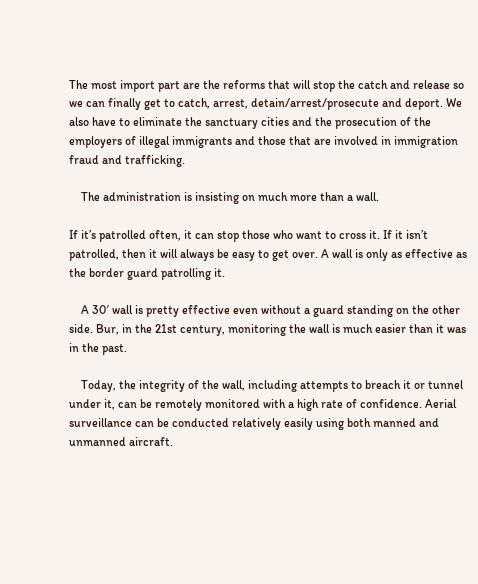The most import part are the reforms that will stop the catch and release so we can finally get to catch, arrest, detain/arrest/prosecute and deport. We also have to eliminate the sanctuary cities and the prosecution of the employers of illegal immigrants and those that are involved in immigration fraud and trafficking.

    The administration is insisting on much more than a wall.

If it’s patrolled often, it can stop those who want to cross it. If it isn’t patrolled, then it will always be easy to get over. A wall is only as effective as the border guard patrolling it.

    A 30′ wall is pretty effective even without a guard standing on the other side. Bur, in the 21st century, monitoring the wall is much easier than it was in the past.

    Today, the integrity of the wall, including attempts to breach it or tunnel under it, can be remotely monitored with a high rate of confidence. Aerial surveillance can be conducted relatively easily using both manned and unmanned aircraft.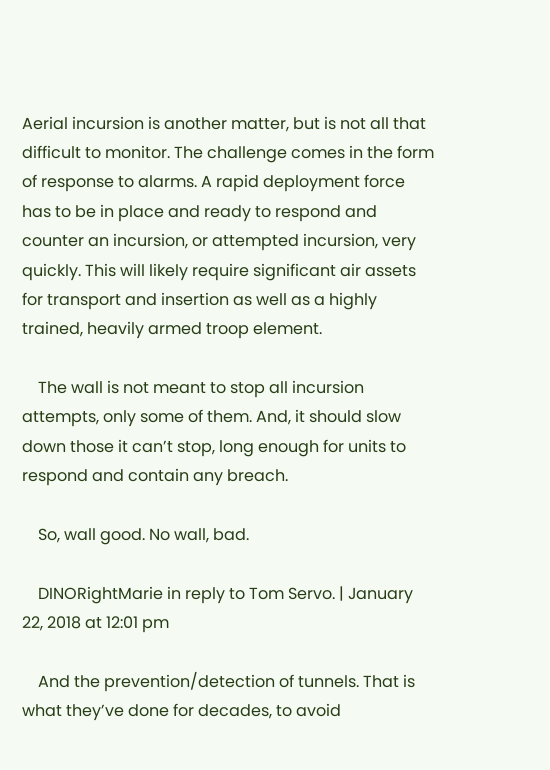Aerial incursion is another matter, but is not all that difficult to monitor. The challenge comes in the form of response to alarms. A rapid deployment force has to be in place and ready to respond and counter an incursion, or attempted incursion, very quickly. This will likely require significant air assets for transport and insertion as well as a highly trained, heavily armed troop element.

    The wall is not meant to stop all incursion attempts, only some of them. And, it should slow down those it can’t stop, long enough for units to respond and contain any breach.

    So, wall good. No wall, bad.

    DINORightMarie in reply to Tom Servo. | January 22, 2018 at 12:01 pm

    And the prevention/detection of tunnels. That is what they’ve done for decades, to avoid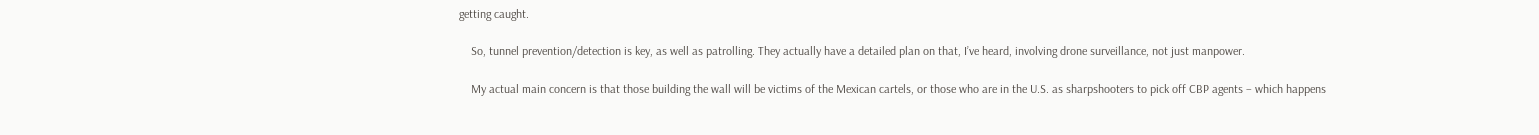getting caught.

    So, tunnel prevention/detection is key, as well as patrolling. They actually have a detailed plan on that, I’ve heard, involving drone surveillance, not just manpower.

    My actual main concern is that those building the wall will be victims of the Mexican cartels, or those who are in the U.S. as sharpshooters to pick off CBP agents – which happens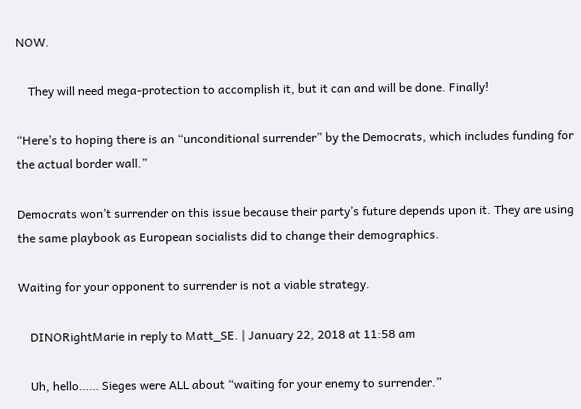NOW.

    They will need mega-protection to accomplish it, but it can and will be done. Finally!

“Here’s to hoping there is an “unconditional surrender” by the Democrats, which includes funding for the actual border wall.”

Democrats won’t surrender on this issue because their party’s future depends upon it. They are using the same playbook as European socialists did to change their demographics.

Waiting for your opponent to surrender is not a viable strategy.

    DINORightMarie in reply to Matt_SE. | January 22, 2018 at 11:58 am

    Uh, hello…… Sieges were ALL about “waiting for your enemy to surrender.”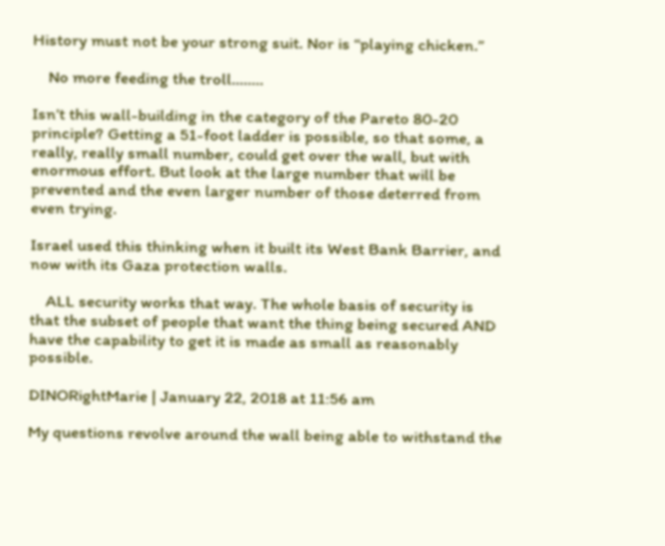History must not be your strong suit. Nor is “playing chicken.”

    No more feeding the troll……..

Isn’t this wall-building in the category of the Pareto 80-20 principle? Getting a 51-foot ladder is possible, so that some, a really, really small number, could get over the wall, but with enormous effort. But look at the large number that will be prevented and the even larger number of those deterred from even trying.

Israel used this thinking when it built its West Bank Barrier, and now with its Gaza protection walls.

    ALL security works that way. The whole basis of security is that the subset of people that want the thing being secured AND have the capability to get it is made as small as reasonably possible.

DINORightMarie | January 22, 2018 at 11:56 am

My questions revolve around the wall being able to withstand the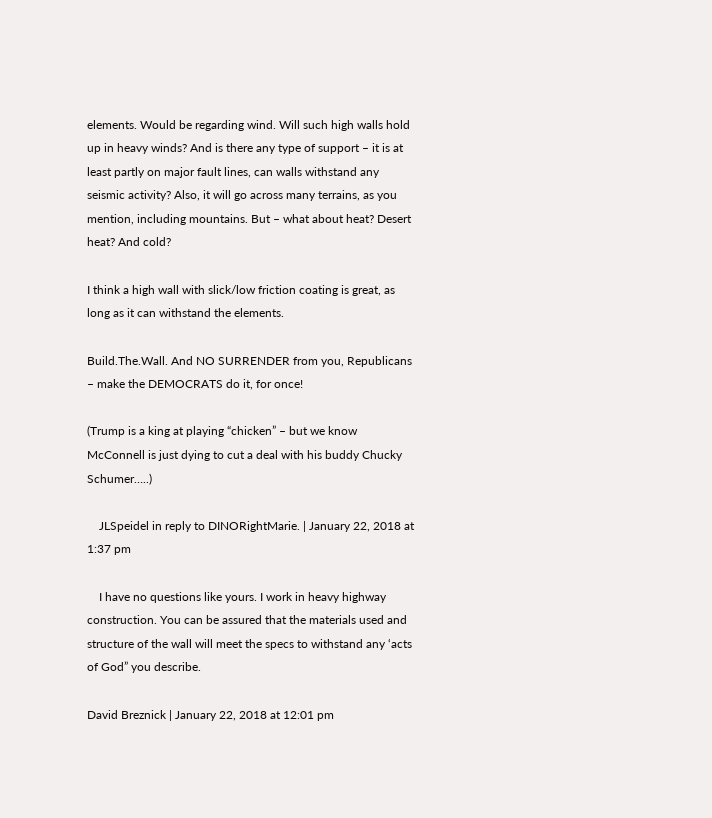elements. Would be regarding wind. Will such high walls hold up in heavy winds? And is there any type of support – it is at least partly on major fault lines, can walls withstand any seismic activity? Also, it will go across many terrains, as you mention, including mountains. But – what about heat? Desert heat? And cold?

I think a high wall with slick/low friction coating is great, as long as it can withstand the elements.

Build.The.Wall. And NO SURRENDER from you, Republicans – make the DEMOCRATS do it, for once!

(Trump is a king at playing “chicken” – but we know McConnell is just dying to cut a deal with his buddy Chucky Schumer…..)

    JLSpeidel in reply to DINORightMarie. | January 22, 2018 at 1:37 pm

    I have no questions like yours. I work in heavy highway construction. You can be assured that the materials used and structure of the wall will meet the specs to withstand any ‘acts of God” you describe.

David Breznick | January 22, 2018 at 12:01 pm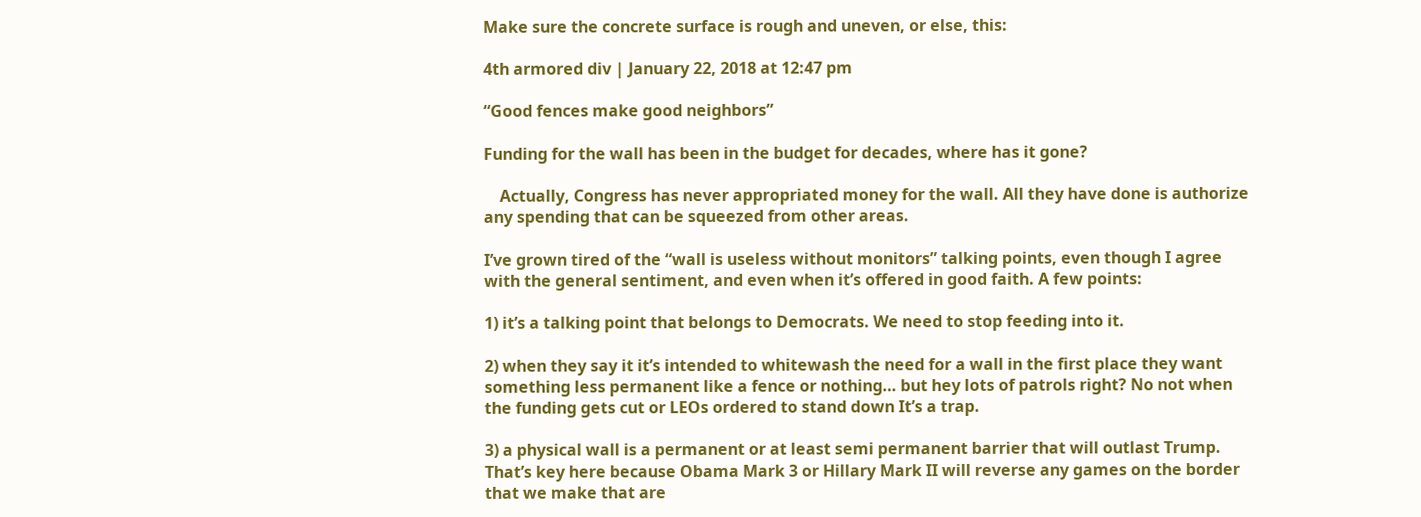Make sure the concrete surface is rough and uneven, or else, this:

4th armored div | January 22, 2018 at 12:47 pm

“Good fences make good neighbors”

Funding for the wall has been in the budget for decades, where has it gone?

    Actually, Congress has never appropriated money for the wall. All they have done is authorize any spending that can be squeezed from other areas.

I’ve grown tired of the “wall is useless without monitors” talking points, even though I agree with the general sentiment, and even when it’s offered in good faith. A few points:

1) it’s a talking point that belongs to Democrats. We need to stop feeding into it.

2) when they say it it’s intended to whitewash the need for a wall in the first place they want something less permanent like a fence or nothing… but hey lots of patrols right? No not when the funding gets cut or LEOs ordered to stand down It’s a trap.

3) a physical wall is a permanent or at least semi permanent barrier that will outlast Trump. That’s key here because Obama Mark 3 or Hillary Mark II will reverse any games on the border that we make that are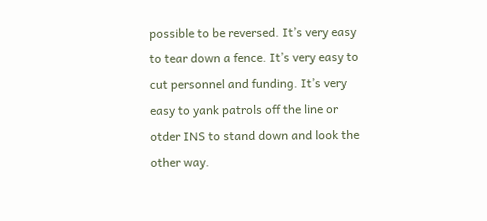possible to be reversed. It’s very easy to tear down a fence. It’s very easy to cut personnel and funding. It’s very easy to yank patrols off the line or otder INS to stand down and look the other way.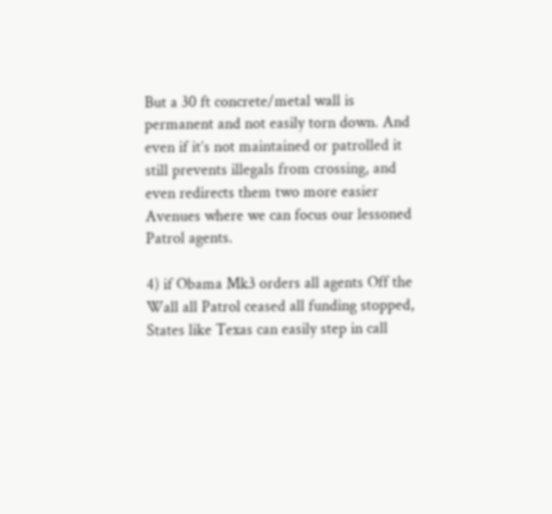But a 30 ft concrete/metal wall is permanent and not easily torn down. And even if it’s not maintained or patrolled it still prevents illegals from crossing, and even redirects them two more easier Avenues where we can focus our lessoned Patrol agents.

4) if Obama Mk3 orders all agents Off the Wall all Patrol ceased all funding stopped, States like Texas can easily step in call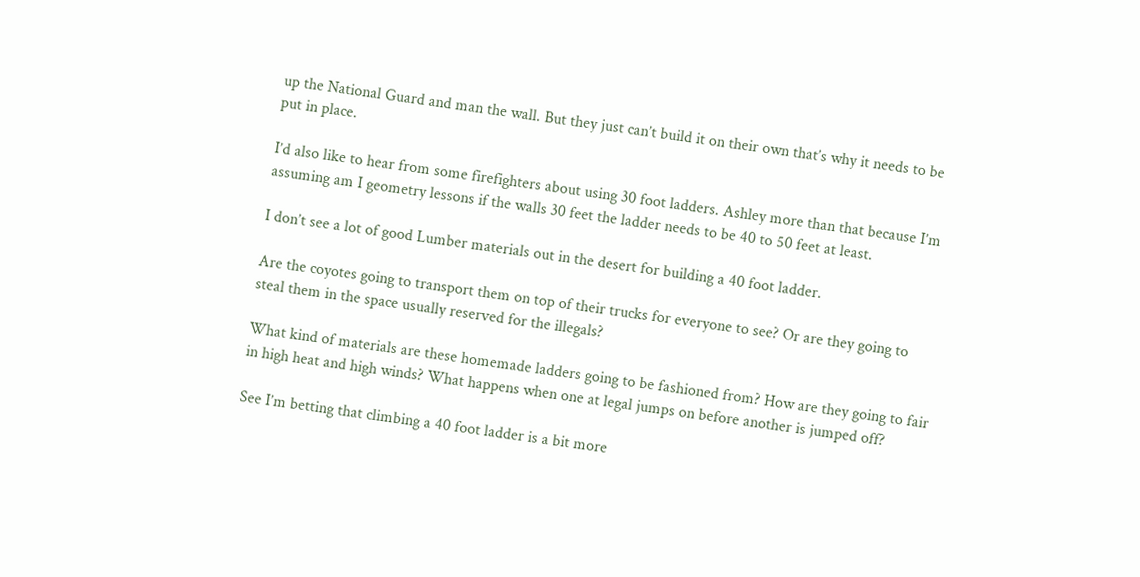up the National Guard and man the wall. But they just can’t build it on their own that’s why it needs to be put in place.

I’d also like to hear from some firefighters about using 30 foot ladders. Ashley more than that because I’m assuming am I geometry lessons if the walls 30 feet the ladder needs to be 40 to 50 feet at least.

I don’t see a lot of good Lumber materials out in the desert for building a 40 foot ladder.

Are the coyotes going to transport them on top of their trucks for everyone to see? Or are they going to steal them in the space usually reserved for the illegals?

What kind of materials are these homemade ladders going to be fashioned from? How are they going to fair in high heat and high winds? What happens when one at legal jumps on before another is jumped off?

See I’m betting that climbing a 40 foot ladder is a bit more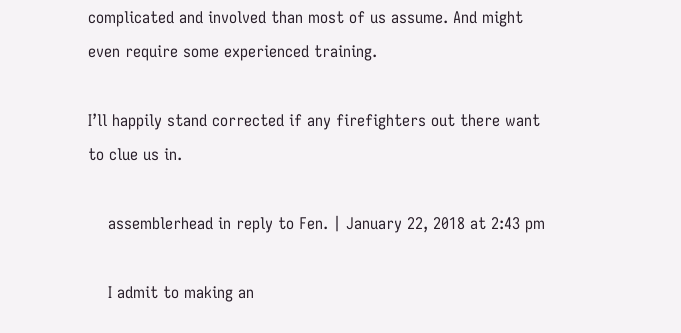complicated and involved than most of us assume. And might even require some experienced training.

I’ll happily stand corrected if any firefighters out there want to clue us in.

    assemblerhead in reply to Fen. | January 22, 2018 at 2:43 pm

    I admit to making an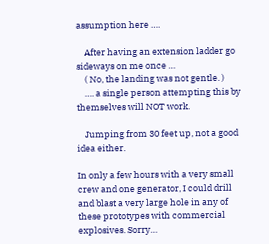assumption here ….

    After having an extension ladder go sideways on me once …
    ( No, the landing was not gentle. )
    …. a single person attempting this by themselves will NOT work.

    Jumping from 30 feet up, not a good idea either.

In only a few hours with a very small crew and one generator, I could drill and blast a very large hole in any of these prototypes with commercial explosives. Sorry…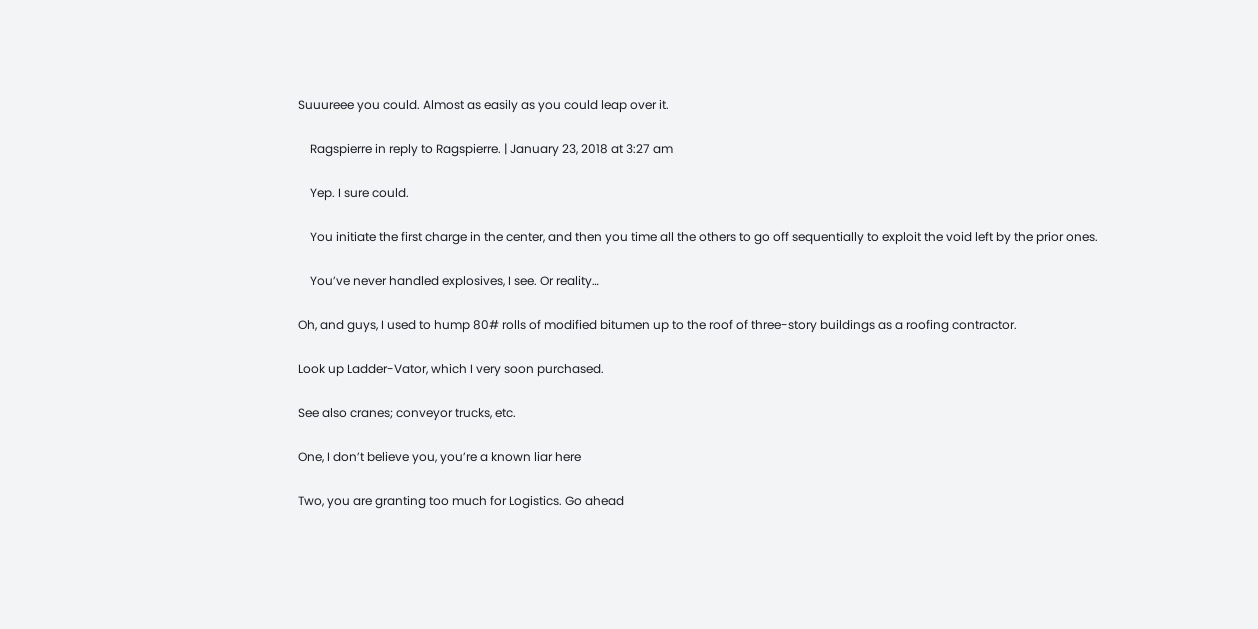Suuureee you could. Almost as easily as you could leap over it.

    Ragspierre in reply to Ragspierre. | January 23, 2018 at 3:27 am

    Yep. I sure could.

    You initiate the first charge in the center, and then you time all the others to go off sequentially to exploit the void left by the prior ones.

    You’ve never handled explosives, I see. Or reality…

Oh, and guys, I used to hump 80# rolls of modified bitumen up to the roof of three-story buildings as a roofing contractor.

Look up Ladder-Vator, which I very soon purchased.

See also cranes; conveyor trucks, etc.

One, I don’t believe you, you’re a known liar here

Two, you are granting too much for Logistics. Go ahead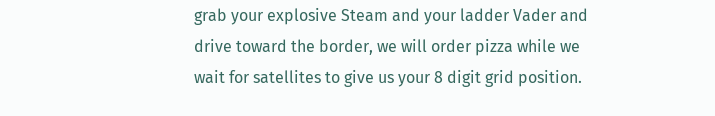grab your explosive Steam and your ladder Vader and drive toward the border, we will order pizza while we wait for satellites to give us your 8 digit grid position.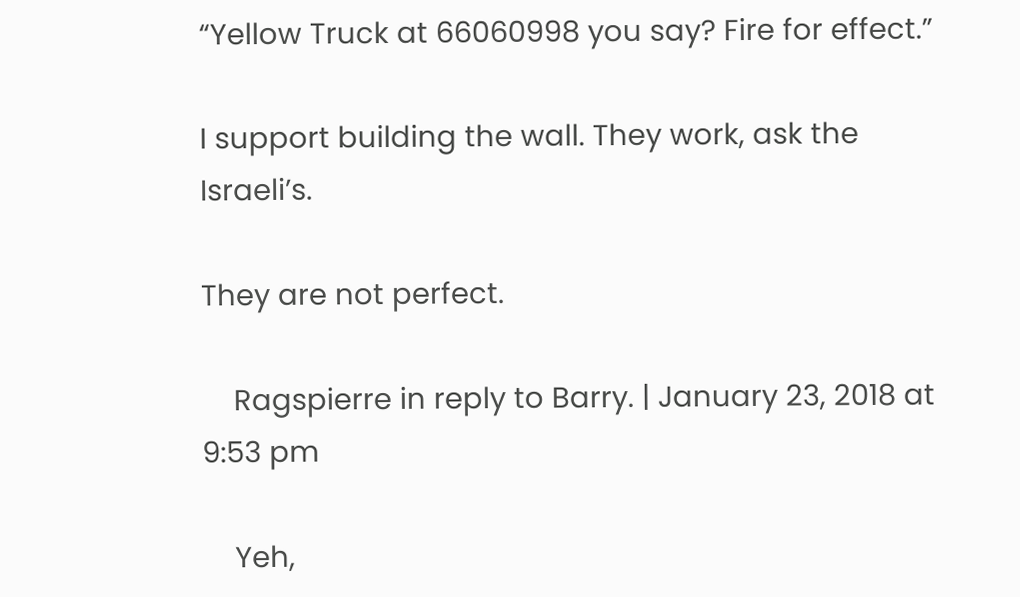“Yellow Truck at 66060998 you say? Fire for effect.”

I support building the wall. They work, ask the Israeli’s.

They are not perfect.

    Ragspierre in reply to Barry. | January 23, 2018 at 9:53 pm

    Yeh,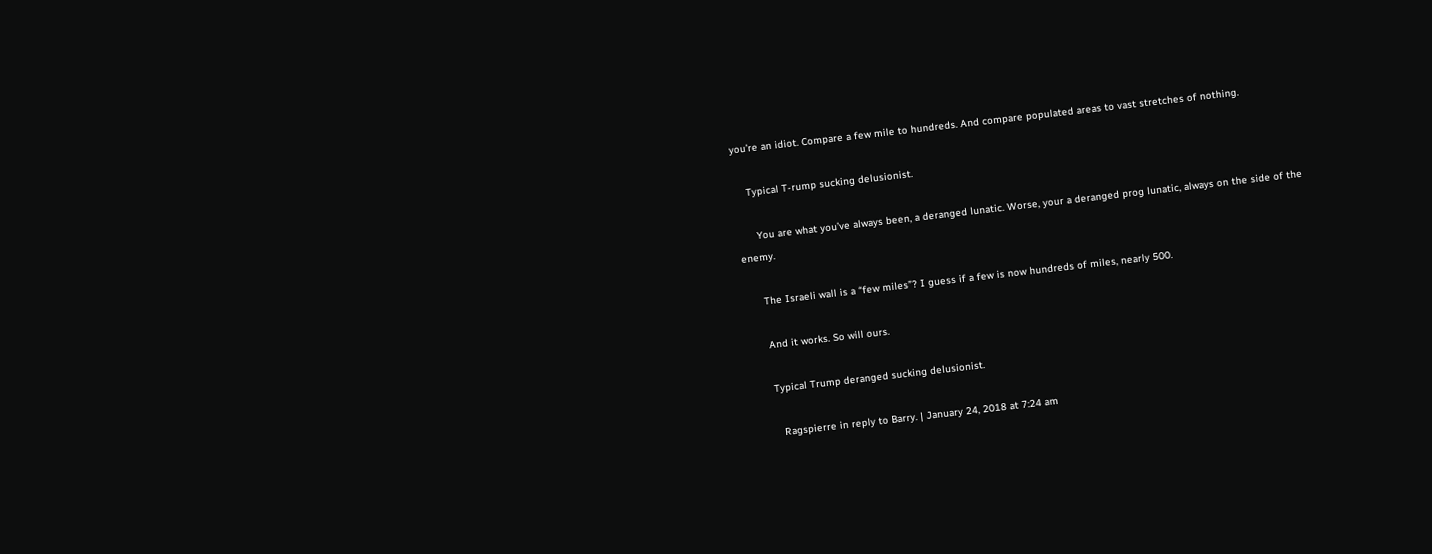you’re an idiot. Compare a few mile to hundreds. And compare populated areas to vast stretches of nothing.

    Typical T-rump sucking delusionist.

      You are what you’ve always been, a deranged lunatic. Worse, your a deranged prog lunatic, always on the side of the enemy.

      The Israeli wall is a “few miles”? I guess if a few is now hundreds of miles, nearly 500.

      And it works. So will ours.

      Typical Trump deranged sucking delusionist.

        Ragspierre in reply to Barry. | January 24, 2018 at 7:24 am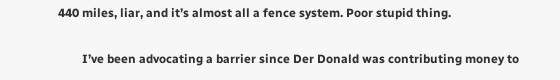440 miles, liar, and it’s almost all a fence system. Poor stupid thing.

        I’ve been advocating a barrier since Der Donald was contributing money to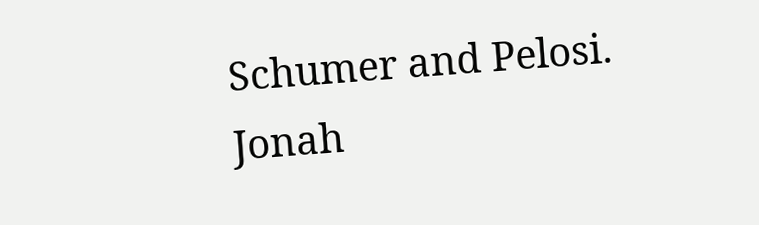Schumer and Pelosi. Jonah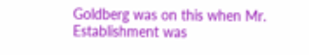Goldberg was on this when Mr. Establishment was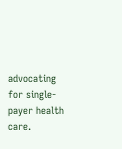advocating for single-payer health care.